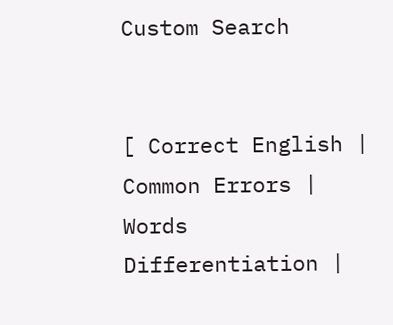Custom Search


[ Correct English | Common Errors | Words Differentiation |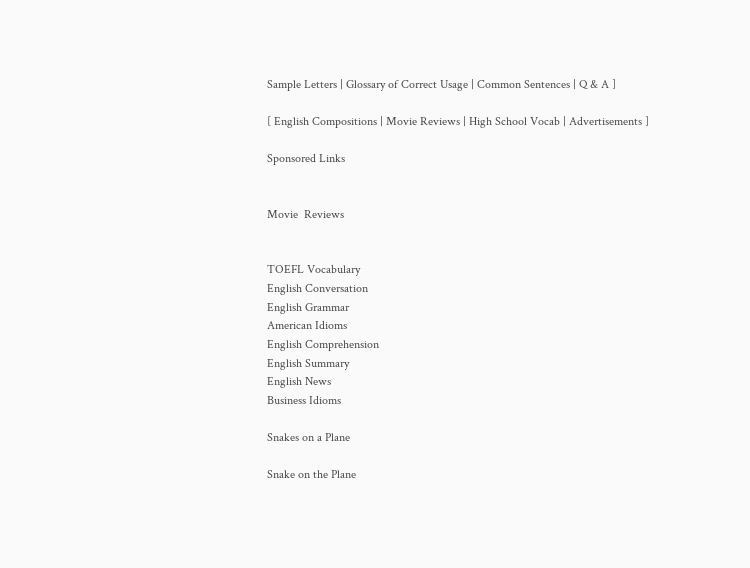Sample Letters | Glossary of Correct Usage | Common Sentences | Q & A ]

[ English Compositions | Movie Reviews | High School Vocab | Advertisements ]

Sponsored Links


Movie  Reviews


TOEFL Vocabulary
English Conversation
English Grammar
American Idioms
English Comprehension
English Summary
English News
Business Idioms

Snakes on a Plane

Snake on the Plane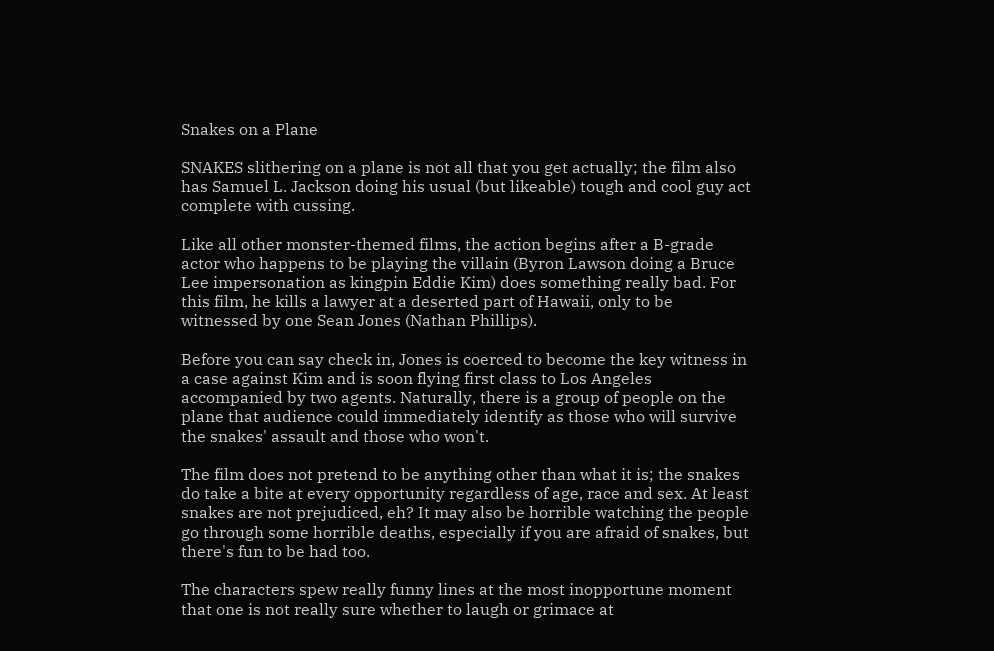Snakes on a Plane

SNAKES slithering on a plane is not all that you get actually; the film also has Samuel L. Jackson doing his usual (but likeable) tough and cool guy act complete with cussing.

Like all other monster-themed films, the action begins after a B-grade actor who happens to be playing the villain (Byron Lawson doing a Bruce Lee impersonation as kingpin Eddie Kim) does something really bad. For this film, he kills a lawyer at a deserted part of Hawaii, only to be witnessed by one Sean Jones (Nathan Phillips).

Before you can say check in, Jones is coerced to become the key witness in a case against Kim and is soon flying first class to Los Angeles accompanied by two agents. Naturally, there is a group of people on the plane that audience could immediately identify as those who will survive the snakes' assault and those who won't.

The film does not pretend to be anything other than what it is; the snakes do take a bite at every opportunity regardless of age, race and sex. At least snakes are not prejudiced, eh? It may also be horrible watching the people go through some horrible deaths, especially if you are afraid of snakes, but there's fun to be had too.

The characters spew really funny lines at the most inopportune moment that one is not really sure whether to laugh or grimace at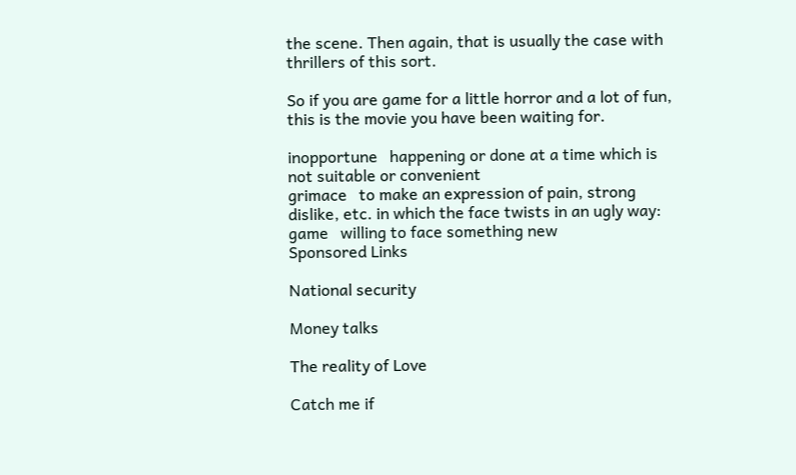the scene. Then again, that is usually the case with thrillers of this sort.

So if you are game for a little horror and a lot of fun, this is the movie you have been waiting for.

inopportune   happening or done at a time which is not suitable or convenient
grimace   to make an expression of pain, strong dislike, etc. in which the face twists in an ugly way:
game   willing to face something new
Sponsored Links

National security

Money talks

The reality of Love

Catch me if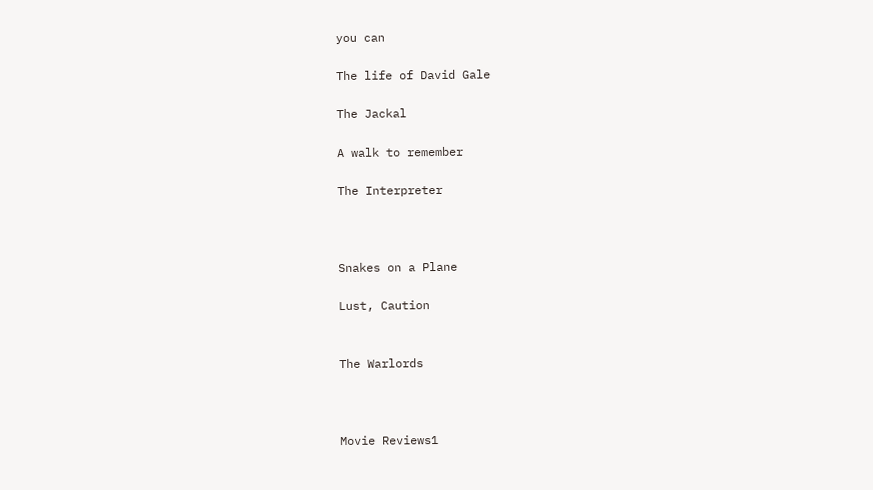you can

The life of David Gale

The Jackal

A walk to remember

The Interpreter



Snakes on a Plane

Lust, Caution


The Warlords



Movie Reviews1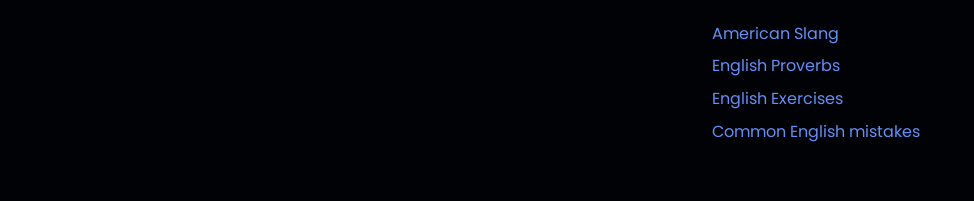American Slang
English Proverbs
English Exercises
Common English mistakes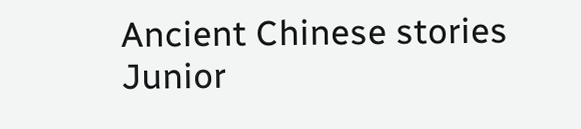Ancient Chinese stories
Junior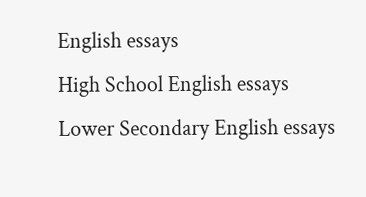English essays
High School English essays
Lower Secondary English essays